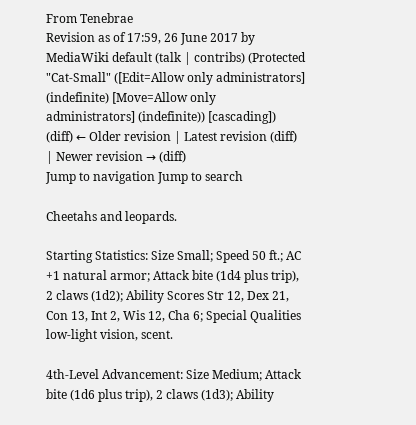From Tenebrae
Revision as of 17:59, 26 June 2017 by MediaWiki default (talk | contribs) (Protected "Cat-Small" ([Edit=Allow only administrators] (indefinite) [Move=Allow only administrators] (indefinite)) [cascading])
(diff) ← Older revision | Latest revision (diff) | Newer revision → (diff)
Jump to navigation Jump to search

Cheetahs and leopards.

Starting Statistics: Size Small; Speed 50 ft.; AC +1 natural armor; Attack bite (1d4 plus trip), 2 claws (1d2); Ability Scores Str 12, Dex 21, Con 13, Int 2, Wis 12, Cha 6; Special Qualities low-light vision, scent.

4th-Level Advancement: Size Medium; Attack bite (1d6 plus trip), 2 claws (1d3); Ability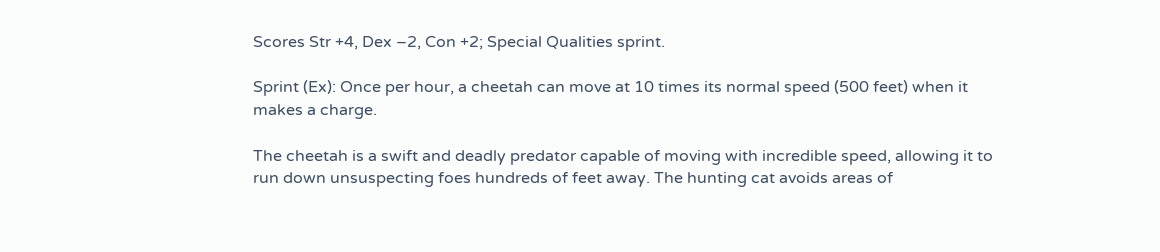Scores Str +4, Dex –2, Con +2; Special Qualities sprint.

Sprint (Ex): Once per hour, a cheetah can move at 10 times its normal speed (500 feet) when it makes a charge.

The cheetah is a swift and deadly predator capable of moving with incredible speed, allowing it to run down unsuspecting foes hundreds of feet away. The hunting cat avoids areas of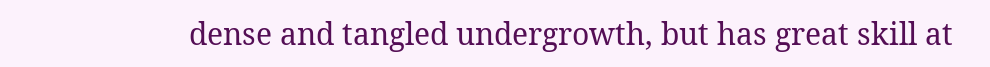dense and tangled undergrowth, but has great skill at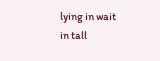lying in wait in tall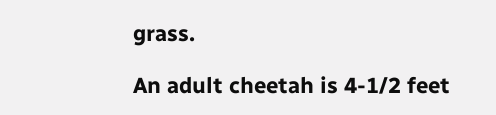grass.

An adult cheetah is 4-1/2 feet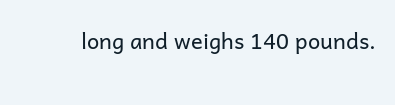long and weighs 140 pounds.